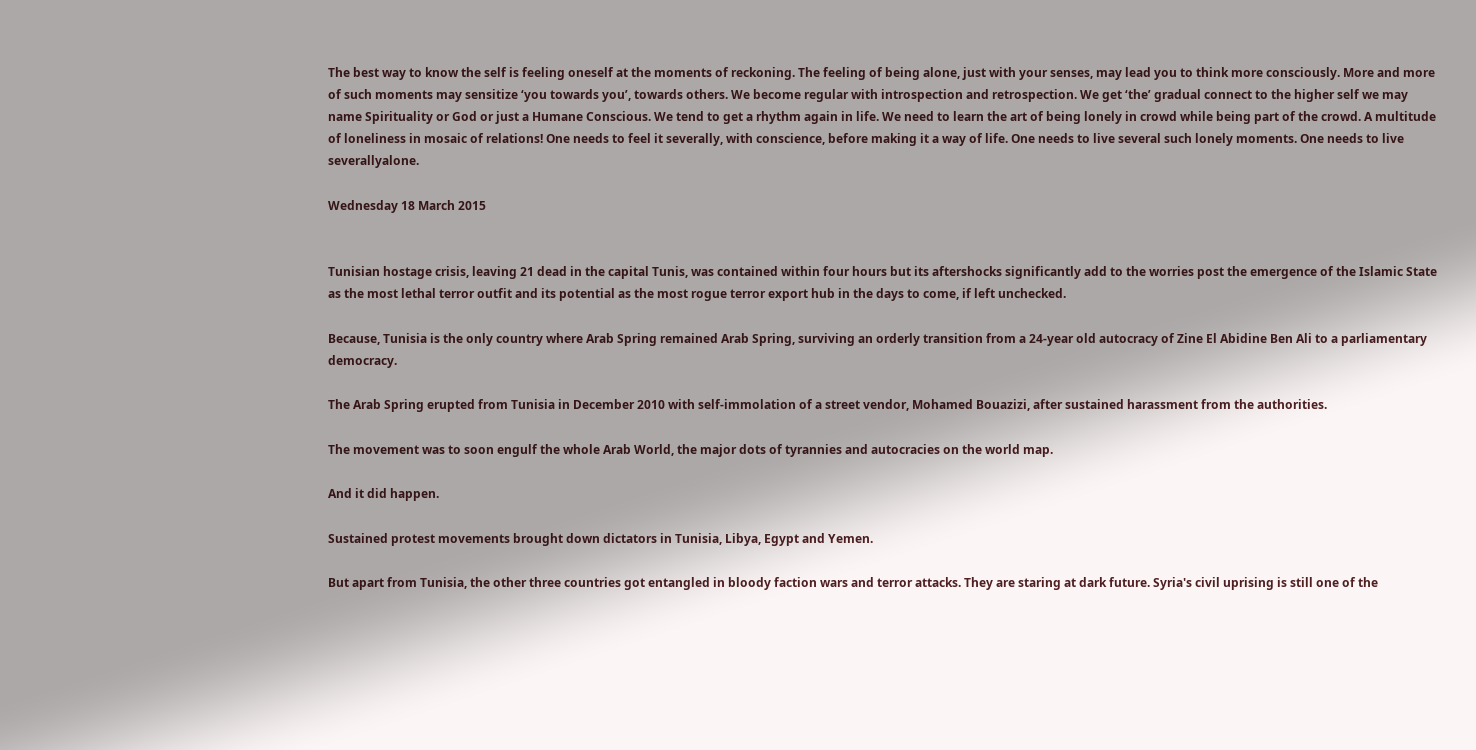The best way to know the self is feeling oneself at the moments of reckoning. The feeling of being alone, just with your senses, may lead you to think more consciously. More and more of such moments may sensitize ‘you towards you’, towards others. We become regular with introspection and retrospection. We get ‘the’ gradual connect to the higher self we may name Spirituality or God or just a Humane Conscious. We tend to get a rhythm again in life. We need to learn the art of being lonely in crowd while being part of the crowd. A multitude of loneliness in mosaic of relations! One needs to feel it severally, with conscience, before making it a way of life. One needs to live several such lonely moments. One needs to live severallyalone.

Wednesday 18 March 2015


Tunisian hostage crisis, leaving 21 dead in the capital Tunis, was contained within four hours but its aftershocks significantly add to the worries post the emergence of the Islamic State as the most lethal terror outfit and its potential as the most rogue terror export hub in the days to come, if left unchecked.

Because, Tunisia is the only country where Arab Spring remained Arab Spring, surviving an orderly transition from a 24-year old autocracy of Zine El Abidine Ben Ali to a parliamentary democracy.

The Arab Spring erupted from Tunisia in December 2010 with self-immolation of a street vendor, Mohamed Bouazizi, after sustained harassment from the authorities.

The movement was to soon engulf the whole Arab World, the major dots of tyrannies and autocracies on the world map.

And it did happen.

Sustained protest movements brought down dictators in Tunisia, Libya, Egypt and Yemen.

But apart from Tunisia, the other three countries got entangled in bloody faction wars and terror attacks. They are staring at dark future. Syria's civil uprising is still one of the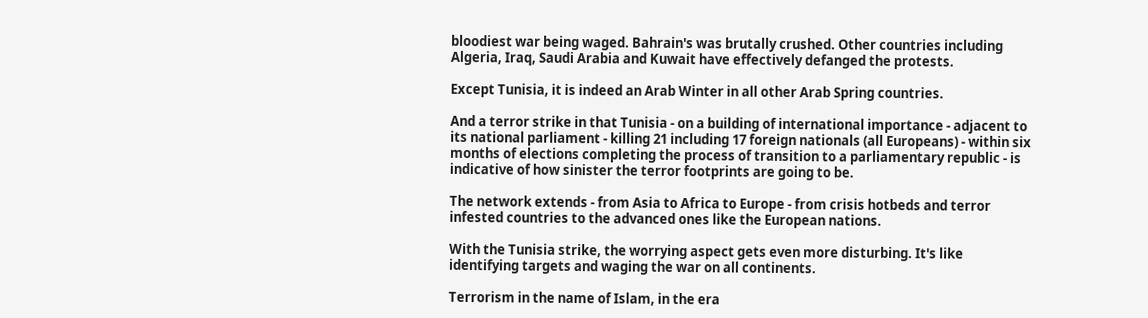bloodiest war being waged. Bahrain's was brutally crushed. Other countries including Algeria, Iraq, Saudi Arabia and Kuwait have effectively defanged the protests.

Except Tunisia, it is indeed an Arab Winter in all other Arab Spring countries.

And a terror strike in that Tunisia - on a building of international importance - adjacent to its national parliament - killing 21 including 17 foreign nationals (all Europeans) - within six months of elections completing the process of transition to a parliamentary republic - is indicative of how sinister the terror footprints are going to be.

The network extends - from Asia to Africa to Europe - from crisis hotbeds and terror infested countries to the advanced ones like the European nations.

With the Tunisia strike, the worrying aspect gets even more disturbing. It's like identifying targets and waging the war on all continents.

Terrorism in the name of Islam, in the era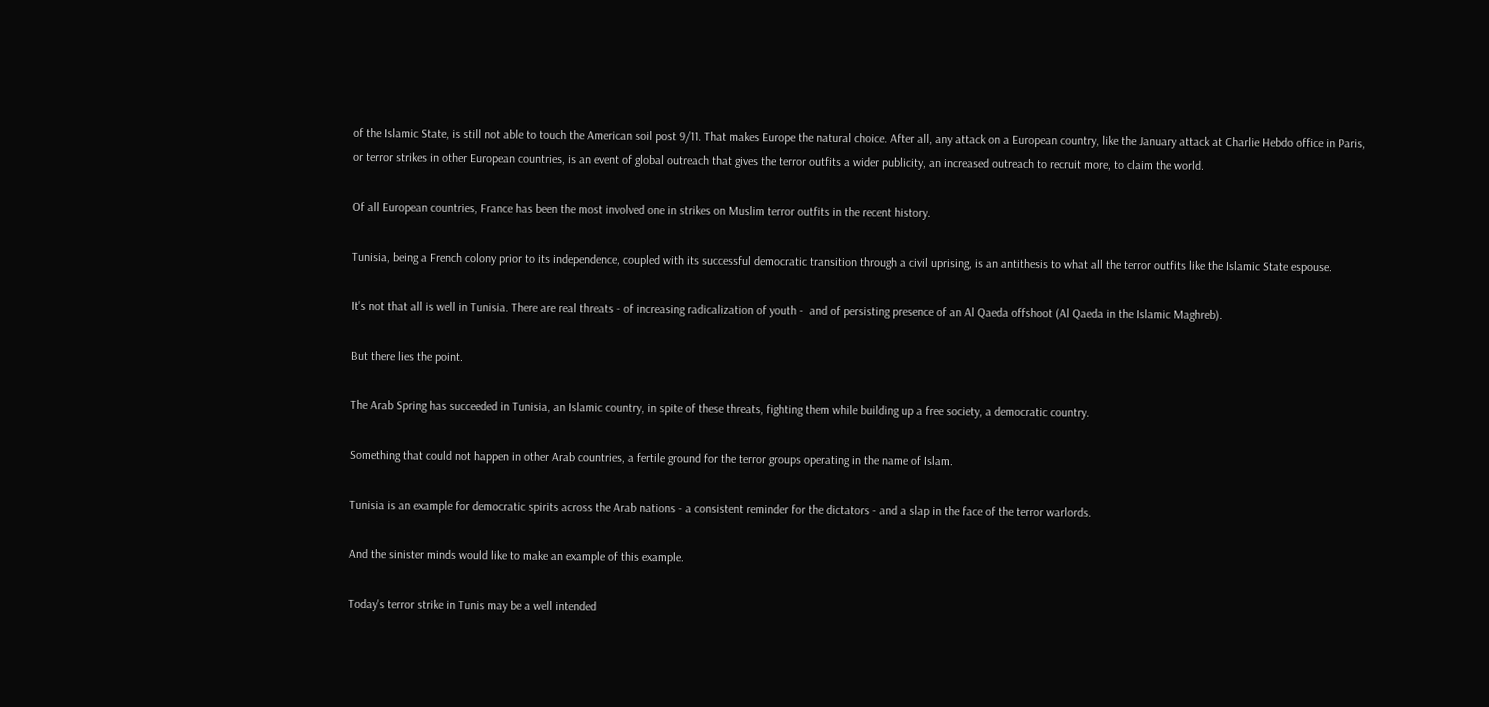of the Islamic State, is still not able to touch the American soil post 9/11. That makes Europe the natural choice. After all, any attack on a European country, like the January attack at Charlie Hebdo office in Paris, or terror strikes in other European countries, is an event of global outreach that gives the terror outfits a wider publicity, an increased outreach to recruit more, to claim the world.

Of all European countries, France has been the most involved one in strikes on Muslim terror outfits in the recent history.

Tunisia, being a French colony prior to its independence, coupled with its successful democratic transition through a civil uprising, is an antithesis to what all the terror outfits like the Islamic State espouse.

It's not that all is well in Tunisia. There are real threats - of increasing radicalization of youth -  and of persisting presence of an Al Qaeda offshoot (Al Qaeda in the Islamic Maghreb).

But there lies the point.

The Arab Spring has succeeded in Tunisia, an Islamic country, in spite of these threats, fighting them while building up a free society, a democratic country.

Something that could not happen in other Arab countries, a fertile ground for the terror groups operating in the name of Islam.

Tunisia is an example for democratic spirits across the Arab nations - a consistent reminder for the dictators - and a slap in the face of the terror warlords.

And the sinister minds would like to make an example of this example.

Today's terror strike in Tunis may be a well intended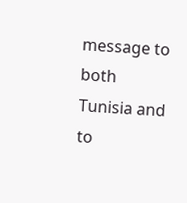message to both Tunisia and to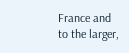France and to the larger,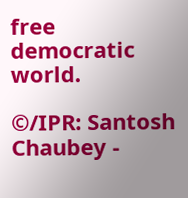free democratic world.

©/IPR: Santosh Chaubey -